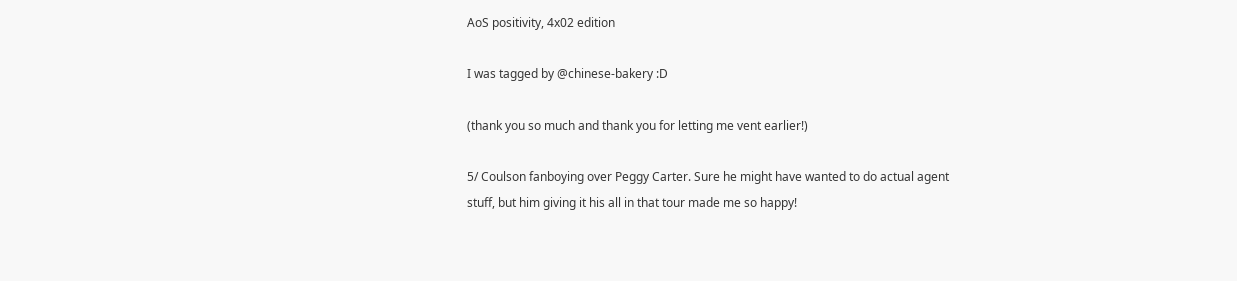AoS positivity, 4x02 edition

I was tagged by @chinese-bakery :D

(thank you so much and thank you for letting me vent earlier!)

5/ Coulson fanboying over Peggy Carter. Sure he might have wanted to do actual agent stuff, but him giving it his all in that tour made me so happy!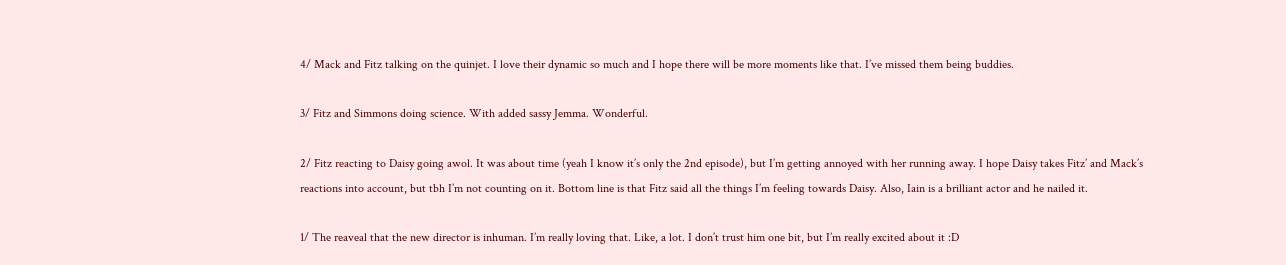4/ Mack and Fitz talking on the quinjet. I love their dynamic so much and I hope there will be more moments like that. I’ve missed them being buddies.

3/ Fitz and Simmons doing science. With added sassy Jemma. Wonderful.

2/ Fitz reacting to Daisy going awol. It was about time (yeah I know it’s only the 2nd episode), but I’m getting annoyed with her running away. I hope Daisy takes Fitz’ and Mack’s reactions into account, but tbh I’m not counting on it. Bottom line is that Fitz said all the things I’m feeling towards Daisy. Also, Iain is a brilliant actor and he nailed it.

1/ The reaveal that the new director is inhuman. I’m really loving that. Like, a lot. I don’t trust him one bit, but I’m really excited about it :D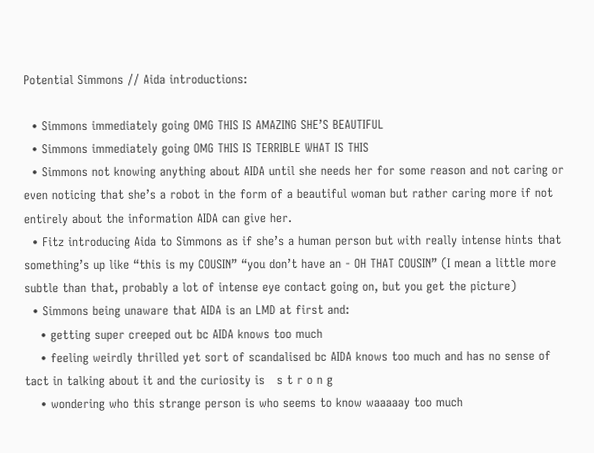Potential Simmons // Aida introductions:

  • Simmons immediately going OMG THIS IS AMAZING SHE’S BEAUTIFUL
  • Simmons immediately going OMG THIS IS TERRIBLE WHAT IS THIS
  • Simmons not knowing anything about AIDA until she needs her for some reason and not caring or even noticing that she’s a robot in the form of a beautiful woman but rather caring more if not entirely about the information AIDA can give her.
  • Fitz introducing Aida to Simmons as if she’s a human person but with really intense hints that something’s up like “this is my COUSIN” “you don’t have an - OH THAT COUSIN” (I mean a little more subtle than that, probably a lot of intense eye contact going on, but you get the picture)
  • Simmons being unaware that AIDA is an LMD at first and:
    • getting super creeped out bc AIDA knows too much
    • feeling weirdly thrilled yet sort of scandalised bc AIDA knows too much and has no sense of tact in talking about it and the curiosity is   s t r o n g
    • wondering who this strange person is who seems to know waaaaay too much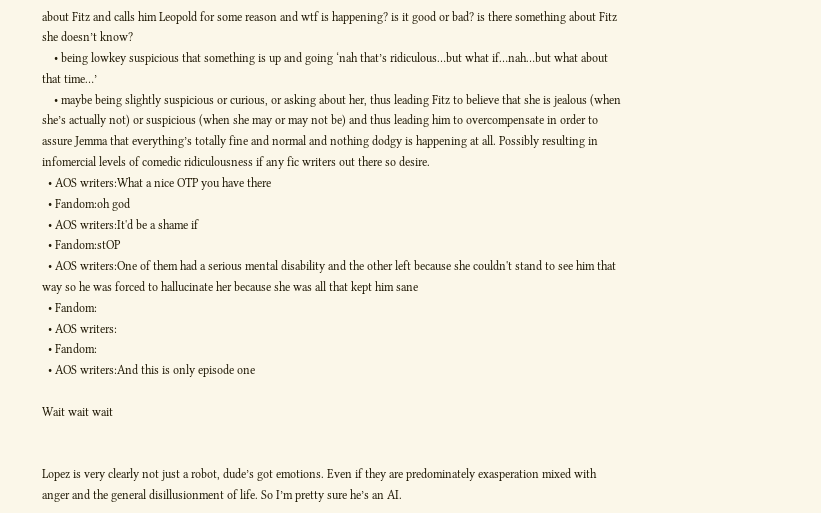about Fitz and calls him Leopold for some reason and wtf is happening? is it good or bad? is there something about Fitz she doesn’t know?
    • being lowkey suspicious that something is up and going ‘nah that’s ridiculous…but what if…nah…but what about that time…’
    • maybe being slightly suspicious or curious, or asking about her, thus leading Fitz to believe that she is jealous (when she’s actually not) or suspicious (when she may or may not be) and thus leading him to overcompensate in order to assure Jemma that everything’s totally fine and normal and nothing dodgy is happening at all. Possibly resulting in infomercial levels of comedic ridiculousness if any fic writers out there so desire.
  • AOS writers:What a nice OTP you have there
  • Fandom:oh god
  • AOS writers:It'd be a shame if
  • Fandom:stOP
  • AOS writers:One of them had a serious mental disability and the other left because she couldn't stand to see him that way so he was forced to hallucinate her because she was all that kept him sane
  • Fandom:
  • AOS writers:
  • Fandom:
  • AOS writers:And this is only episode one

Wait wait wait


Lopez is very clearly not just a robot, dude’s got emotions. Even if they are predominately exasperation mixed with anger and the general disillusionment of life. So I’m pretty sure he’s an AI.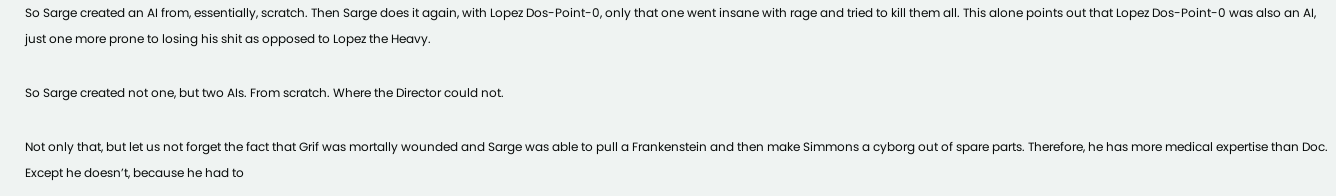So Sarge created an AI from, essentially, scratch. Then Sarge does it again, with Lopez Dos-Point-0, only that one went insane with rage and tried to kill them all. This alone points out that Lopez Dos-Point-0 was also an AI, just one more prone to losing his shit as opposed to Lopez the Heavy.

So Sarge created not one, but two AIs. From scratch. Where the Director could not.

Not only that, but let us not forget the fact that Grif was mortally wounded and Sarge was able to pull a Frankenstein and then make Simmons a cyborg out of spare parts. Therefore, he has more medical expertise than Doc. Except he doesn’t, because he had to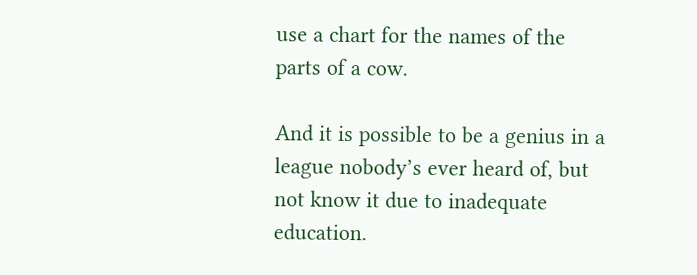use a chart for the names of the parts of a cow.

And it is possible to be a genius in a league nobody’s ever heard of, but not know it due to inadequate education.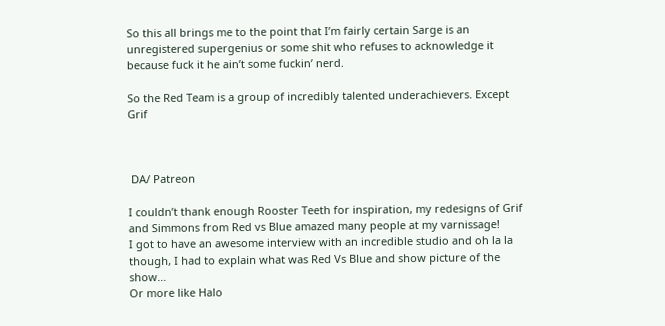So this all brings me to the point that I’m fairly certain Sarge is an unregistered supergenius or some shit who refuses to acknowledge it because fuck it he ain’t some fuckin’ nerd.

So the Red Team is a group of incredibly talented underachievers. Except Grif



 DA/ Patreon

I couldn’t thank enough Rooster Teeth for inspiration, my redesigns of Grif and Simmons from Red vs Blue amazed many people at my varnissage!
I got to have an awesome interview with an incredible studio and oh la la though, I had to explain what was Red Vs Blue and show picture of the show…
Or more like Halo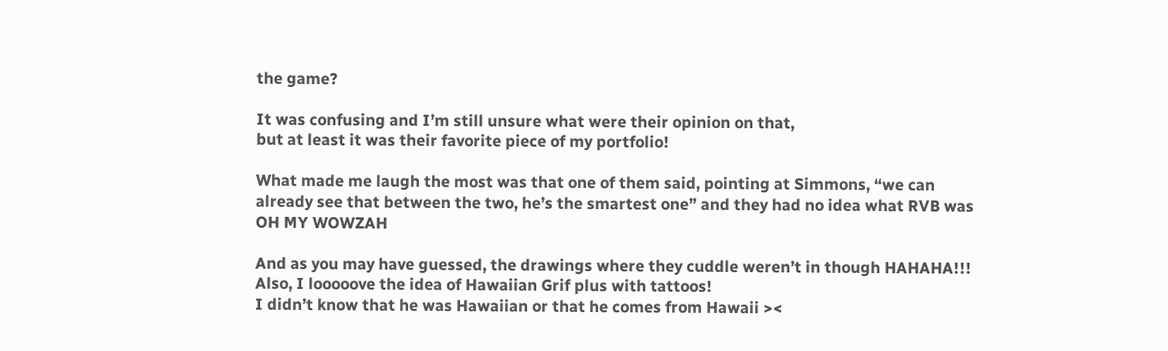the game?

It was confusing and I’m still unsure what were their opinion on that,
but at least it was their favorite piece of my portfolio!

What made me laugh the most was that one of them said, pointing at Simmons, “we can already see that between the two, he’s the smartest one” and they had no idea what RVB was OH MY WOWZAH

And as you may have guessed, the drawings where they cuddle weren’t in though HAHAHA!!! Also, I looooove the idea of Hawaiian Grif plus with tattoos!
I didn’t know that he was Hawaiian or that he comes from Hawaii ><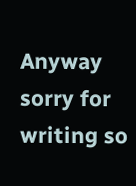Anyway sorry for writing so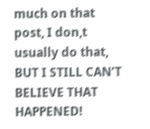much on that post, I don,t usually do that, BUT I STILL CAN’T BELIEVE THAT HAPPENED!